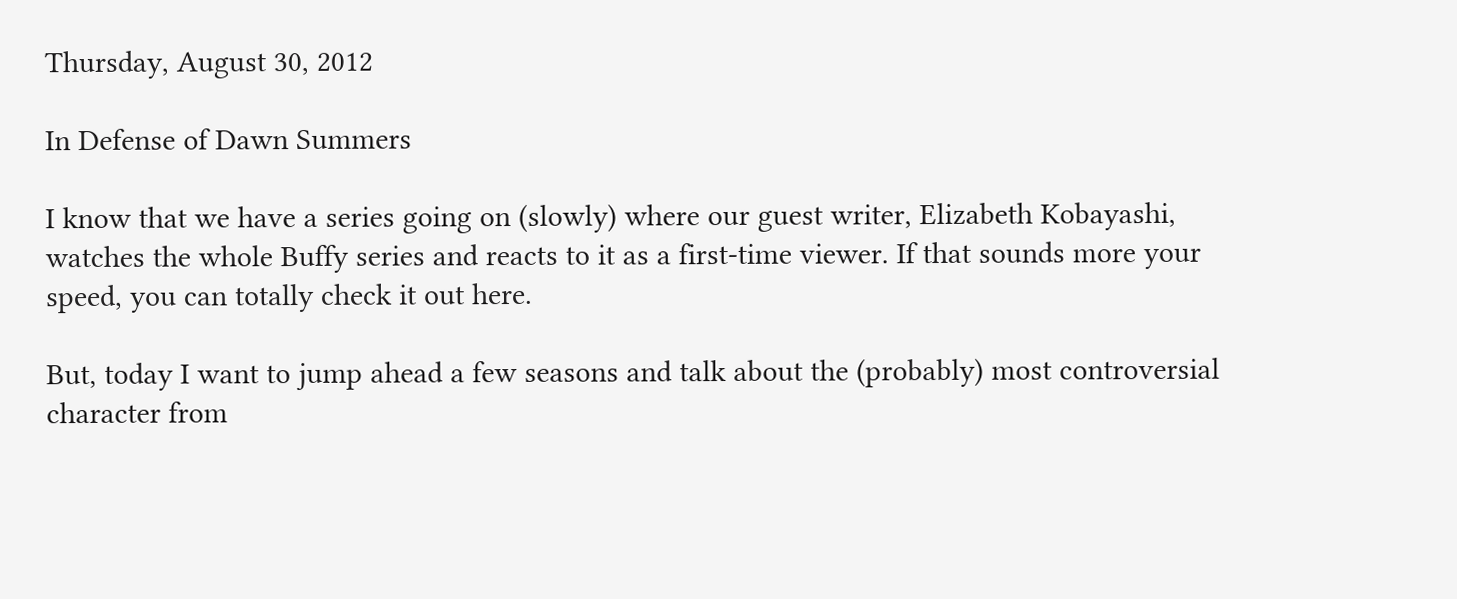Thursday, August 30, 2012

In Defense of Dawn Summers

I know that we have a series going on (slowly) where our guest writer, Elizabeth Kobayashi, watches the whole Buffy series and reacts to it as a first-time viewer. If that sounds more your speed, you can totally check it out here.

But, today I want to jump ahead a few seasons and talk about the (probably) most controversial character from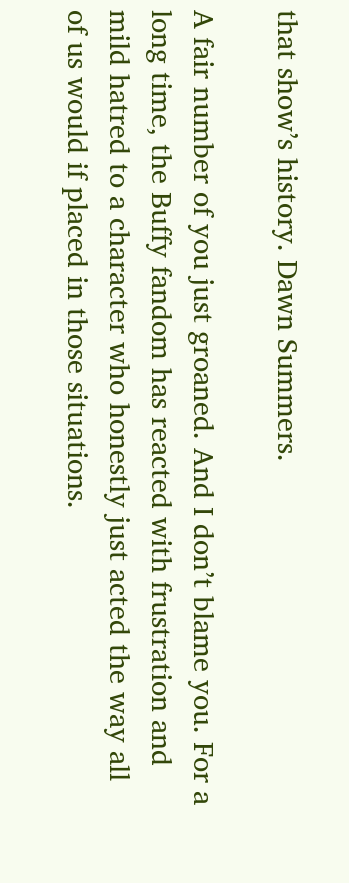that show’s history. Dawn Summers.

A fair number of you just groaned. And I don’t blame you. For a long time, the Buffy fandom has reacted with frustration and mild hatred to a character who honestly just acted the way all of us would if placed in those situations.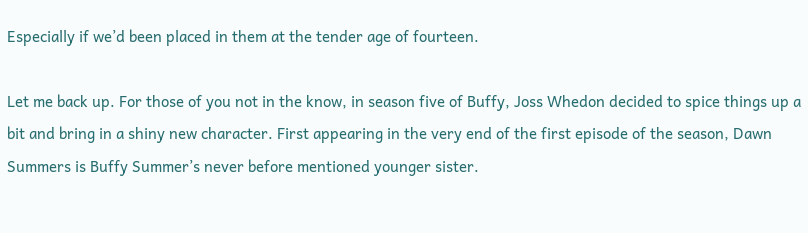Especially if we’d been placed in them at the tender age of fourteen.

Let me back up. For those of you not in the know, in season five of Buffy, Joss Whedon decided to spice things up a bit and bring in a shiny new character. First appearing in the very end of the first episode of the season, Dawn Summers is Buffy Summer’s never before mentioned younger sister.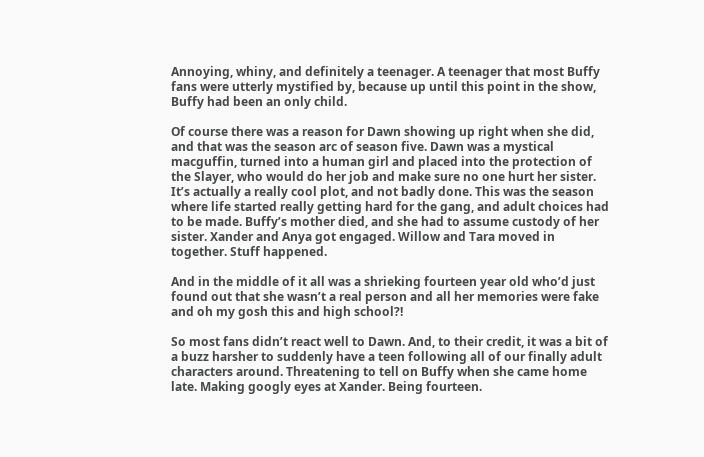Annoying, whiny, and definitely a teenager. A teenager that most Buffy fans were utterly mystified by, because up until this point in the show, Buffy had been an only child.

Of course there was a reason for Dawn showing up right when she did, and that was the season arc of season five. Dawn was a mystical macguffin, turned into a human girl and placed into the protection of the Slayer, who would do her job and make sure no one hurt her sister. It’s actually a really cool plot, and not badly done. This was the season where life started really getting hard for the gang, and adult choices had to be made. Buffy’s mother died, and she had to assume custody of her sister. Xander and Anya got engaged. Willow and Tara moved in together. Stuff happened.

And in the middle of it all was a shrieking fourteen year old who’d just found out that she wasn’t a real person and all her memories were fake and oh my gosh this and high school?!

So most fans didn’t react well to Dawn. And, to their credit, it was a bit of a buzz harsher to suddenly have a teen following all of our finally adult characters around. Threatening to tell on Buffy when she came home late. Making googly eyes at Xander. Being fourteen.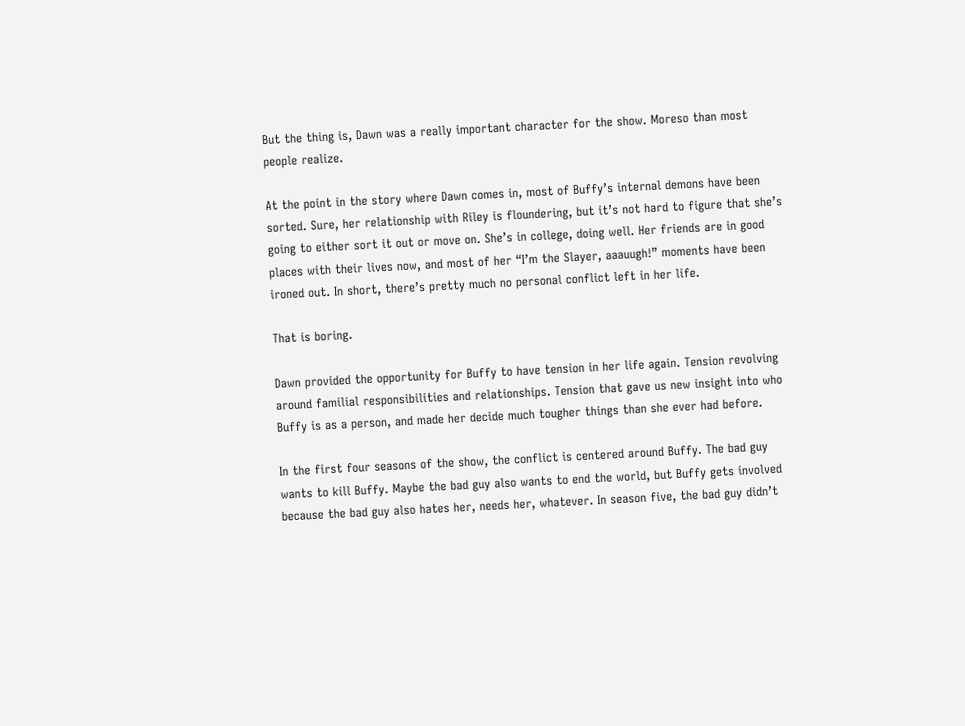But the thing is, Dawn was a really important character for the show. Moreso than most people realize.

At the point in the story where Dawn comes in, most of Buffy’s internal demons have been sorted. Sure, her relationship with Riley is floundering, but it’s not hard to figure that she’s going to either sort it out or move on. She’s in college, doing well. Her friends are in good places with their lives now, and most of her “I’m the Slayer, aaauugh!” moments have been ironed out. In short, there’s pretty much no personal conflict left in her life.

That is boring.

Dawn provided the opportunity for Buffy to have tension in her life again. Tension revolving around familial responsibilities and relationships. Tension that gave us new insight into who Buffy is as a person, and made her decide much tougher things than she ever had before.

In the first four seasons of the show, the conflict is centered around Buffy. The bad guy wants to kill Buffy. Maybe the bad guy also wants to end the world, but Buffy gets involved because the bad guy also hates her, needs her, whatever. In season five, the bad guy didn’t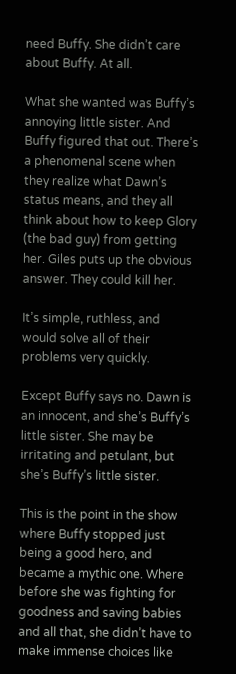need Buffy. She didn’t care about Buffy. At all.

What she wanted was Buffy’s annoying little sister. And Buffy figured that out. There’s a phenomenal scene when they realize what Dawn’s status means, and they all think about how to keep Glory (the bad guy) from getting her. Giles puts up the obvious answer. They could kill her.

It’s simple, ruthless, and would solve all of their problems very quickly.

Except Buffy says no. Dawn is an innocent, and she’s Buffy’s little sister. She may be irritating and petulant, but she’s Buffy’s little sister.

This is the point in the show where Buffy stopped just being a good hero, and became a mythic one. Where before she was fighting for goodness and saving babies and all that, she didn’t have to make immense choices like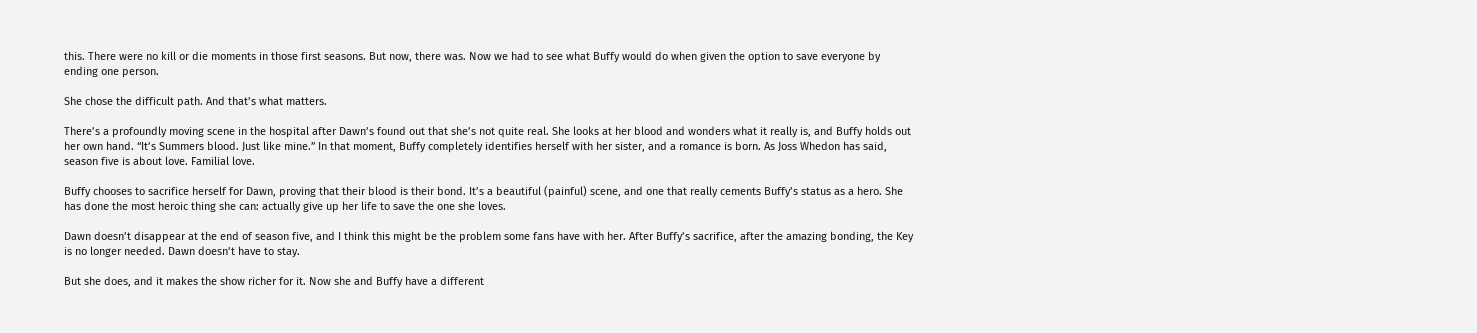this. There were no kill or die moments in those first seasons. But now, there was. Now we had to see what Buffy would do when given the option to save everyone by ending one person.

She chose the difficult path. And that’s what matters.

There’s a profoundly moving scene in the hospital after Dawn’s found out that she’s not quite real. She looks at her blood and wonders what it really is, and Buffy holds out her own hand. “It’s Summers blood. Just like mine.” In that moment, Buffy completely identifies herself with her sister, and a romance is born. As Joss Whedon has said, season five is about love. Familial love.

Buffy chooses to sacrifice herself for Dawn, proving that their blood is their bond. It’s a beautiful (painful) scene, and one that really cements Buffy’s status as a hero. She has done the most heroic thing she can: actually give up her life to save the one she loves.

Dawn doesn’t disappear at the end of season five, and I think this might be the problem some fans have with her. After Buffy’s sacrifice, after the amazing bonding, the Key is no longer needed. Dawn doesn’t have to stay.

But she does, and it makes the show richer for it. Now she and Buffy have a different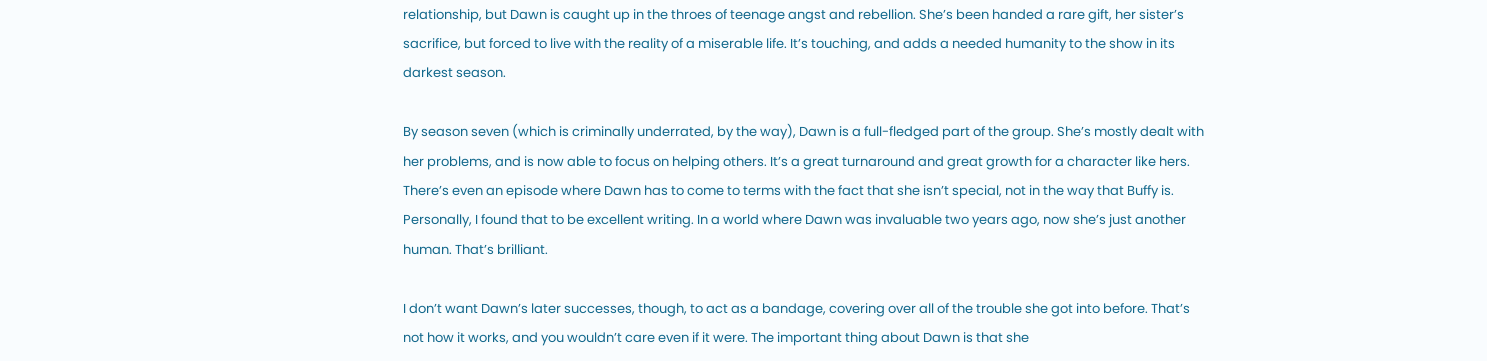relationship, but Dawn is caught up in the throes of teenage angst and rebellion. She’s been handed a rare gift, her sister’s sacrifice, but forced to live with the reality of a miserable life. It’s touching, and adds a needed humanity to the show in its darkest season.

By season seven (which is criminally underrated, by the way), Dawn is a full-fledged part of the group. She’s mostly dealt with her problems, and is now able to focus on helping others. It’s a great turnaround and great growth for a character like hers. There’s even an episode where Dawn has to come to terms with the fact that she isn’t special, not in the way that Buffy is. Personally, I found that to be excellent writing. In a world where Dawn was invaluable two years ago, now she’s just another human. That’s brilliant.

I don’t want Dawn’s later successes, though, to act as a bandage, covering over all of the trouble she got into before. That’s not how it works, and you wouldn’t care even if it were. The important thing about Dawn is that she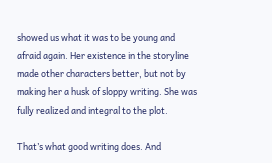showed us what it was to be young and afraid again. Her existence in the storyline made other characters better, but not by making her a husk of sloppy writing. She was fully realized and integral to the plot.

That’s what good writing does. And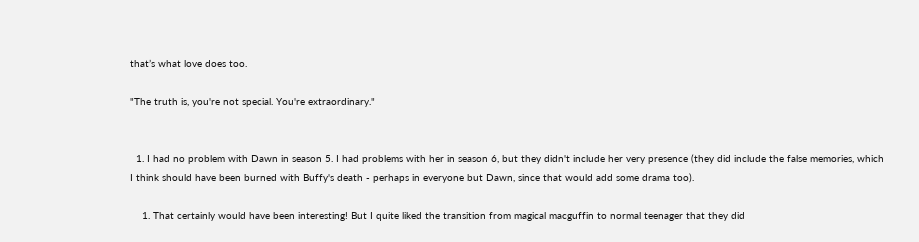that’s what love does too.

"The truth is, you're not special. You're extraordinary."


  1. I had no problem with Dawn in season 5. I had problems with her in season 6, but they didn't include her very presence (they did include the false memories, which I think should have been burned with Buffy's death - perhaps in everyone but Dawn, since that would add some drama too).

    1. That certainly would have been interesting! But I quite liked the transition from magical macguffin to normal teenager that they did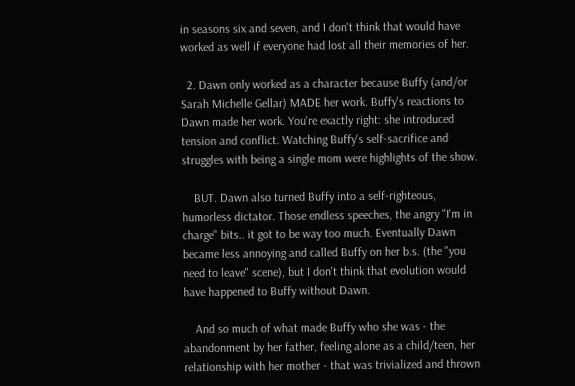in seasons six and seven, and I don't think that would have worked as well if everyone had lost all their memories of her.

  2. Dawn only worked as a character because Buffy (and/or Sarah Michelle Gellar) MADE her work. Buffy's reactions to Dawn made her work. You're exactly right: she introduced tension and conflict. Watching Buffy's self-sacrifice and struggles with being a single mom were highlights of the show.

    BUT. Dawn also turned Buffy into a self-righteous, humorless dictator. Those endless speeches, the angry "I'm in charge" bits.. it got to be way too much. Eventually Dawn became less annoying and called Buffy on her b.s. (the "you need to leave" scene), but I don't think that evolution would have happened to Buffy without Dawn.

    And so much of what made Buffy who she was - the abandonment by her father, feeling alone as a child/teen, her relationship with her mother - that was trivialized and thrown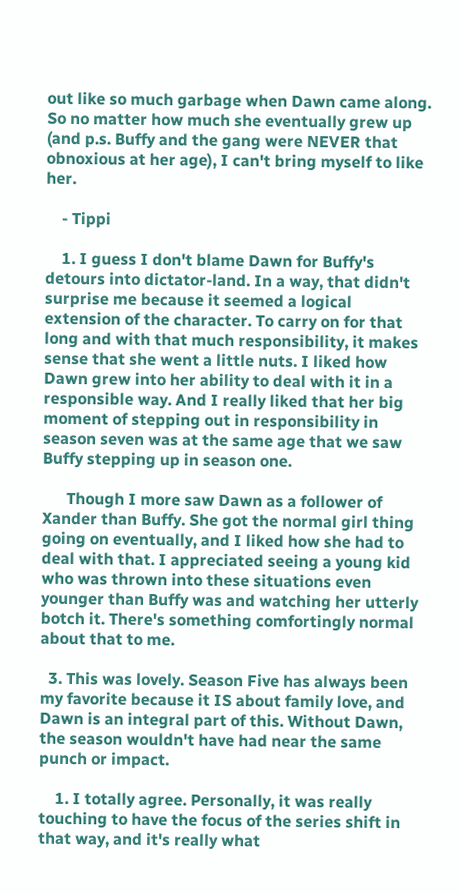out like so much garbage when Dawn came along. So no matter how much she eventually grew up (and p.s. Buffy and the gang were NEVER that obnoxious at her age), I can't bring myself to like her.

    - Tippi

    1. I guess I don't blame Dawn for Buffy's detours into dictator-land. In a way, that didn't surprise me because it seemed a logical extension of the character. To carry on for that long and with that much responsibility, it makes sense that she went a little nuts. I liked how Dawn grew into her ability to deal with it in a responsible way. And I really liked that her big moment of stepping out in responsibility in season seven was at the same age that we saw Buffy stepping up in season one.

      Though I more saw Dawn as a follower of Xander than Buffy. She got the normal girl thing going on eventually, and I liked how she had to deal with that. I appreciated seeing a young kid who was thrown into these situations even younger than Buffy was and watching her utterly botch it. There's something comfortingly normal about that to me.

  3. This was lovely. Season Five has always been my favorite because it IS about family love, and Dawn is an integral part of this. Without Dawn, the season wouldn't have had near the same punch or impact.

    1. I totally agree. Personally, it was really touching to have the focus of the series shift in that way, and it's really what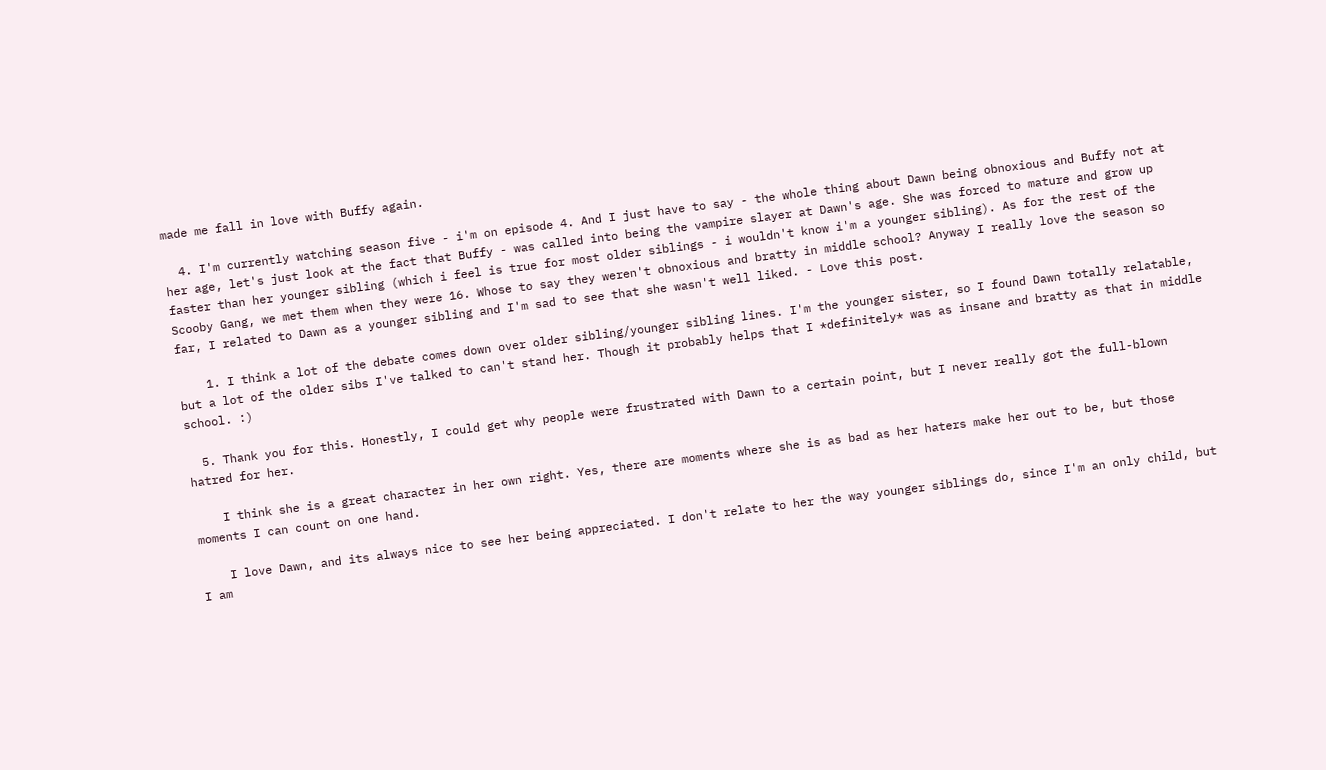made me fall in love with Buffy again.

  4. I'm currently watching season five - i'm on episode 4. And I just have to say - the whole thing about Dawn being obnoxious and Buffy not at her age, let's just look at the fact that Buffy - was called into being the vampire slayer at Dawn's age. She was forced to mature and grow up faster than her younger sibling (which i feel is true for most older siblings - i wouldn't know i'm a younger sibling). As for the rest of the Scooby Gang, we met them when they were 16. Whose to say they weren't obnoxious and bratty in middle school? Anyway I really love the season so far, I related to Dawn as a younger sibling and I'm sad to see that she wasn't well liked. - Love this post.

    1. I think a lot of the debate comes down over older sibling/younger sibling lines. I'm the younger sister, so I found Dawn totally relatable, but a lot of the older sibs I've talked to can't stand her. Though it probably helps that I *definitely* was as insane and bratty as that in middle school. :)

  5. Thank you for this. Honestly, I could get why people were frustrated with Dawn to a certain point, but I never really got the full-blown hatred for her.

    I think she is a great character in her own right. Yes, there are moments where she is as bad as her haters make her out to be, but those moments I can count on one hand.

    I love Dawn, and its always nice to see her being appreciated. I don't relate to her the way younger siblings do, since I'm an only child, but I am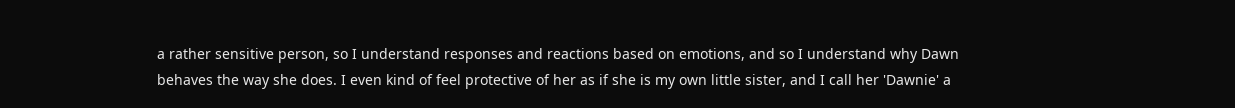a rather sensitive person, so I understand responses and reactions based on emotions, and so I understand why Dawn behaves the way she does. I even kind of feel protective of her as if she is my own little sister, and I call her 'Dawnie' a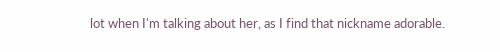lot when I'm talking about her, as I find that nickname adorable.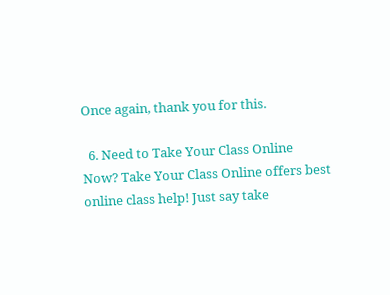Once again, thank you for this.

  6. Need to Take Your Class Online Now? Take Your Class Online offers best online class help! Just say take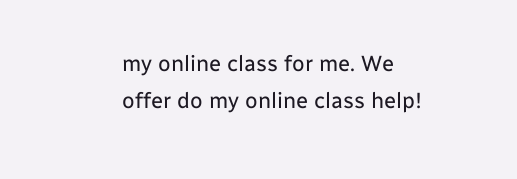my online class for me. We offer do my online class help!